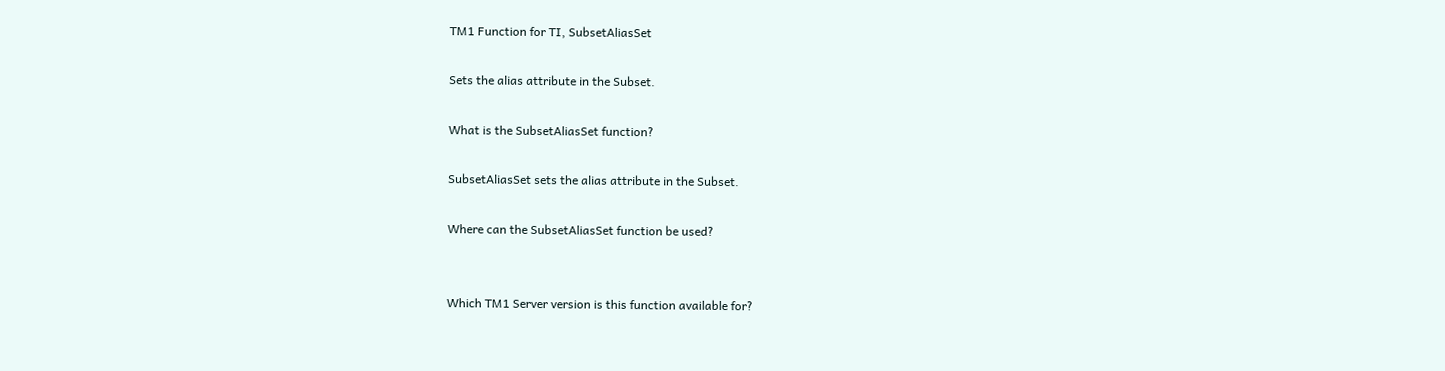TM1 Function for TI, SubsetAliasSet

Sets the alias attribute in the Subset.

What is the SubsetAliasSet function?

SubsetAliasSet sets the alias attribute in the Subset.

Where can the SubsetAliasSet function be used?


Which TM1 Server version is this function available for?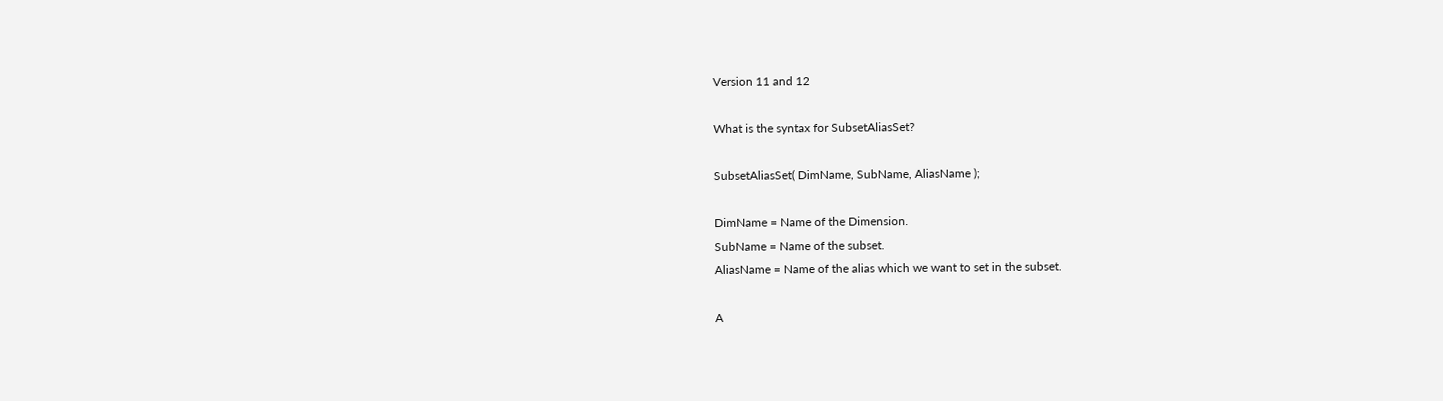Version 11 and 12

What is the syntax for SubsetAliasSet?

SubsetAliasSet( DimName, SubName, AliasName );

DimName = Name of the Dimension.
SubName = Name of the subset.
AliasName = Name of the alias which we want to set in the subset.

A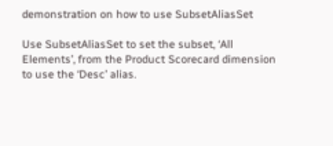demonstration on how to use SubsetAliasSet

Use SubsetAliasSet to set the subset, ‘All Elements’, from the Product Scorecard dimension to use the ‘Desc’ alias.